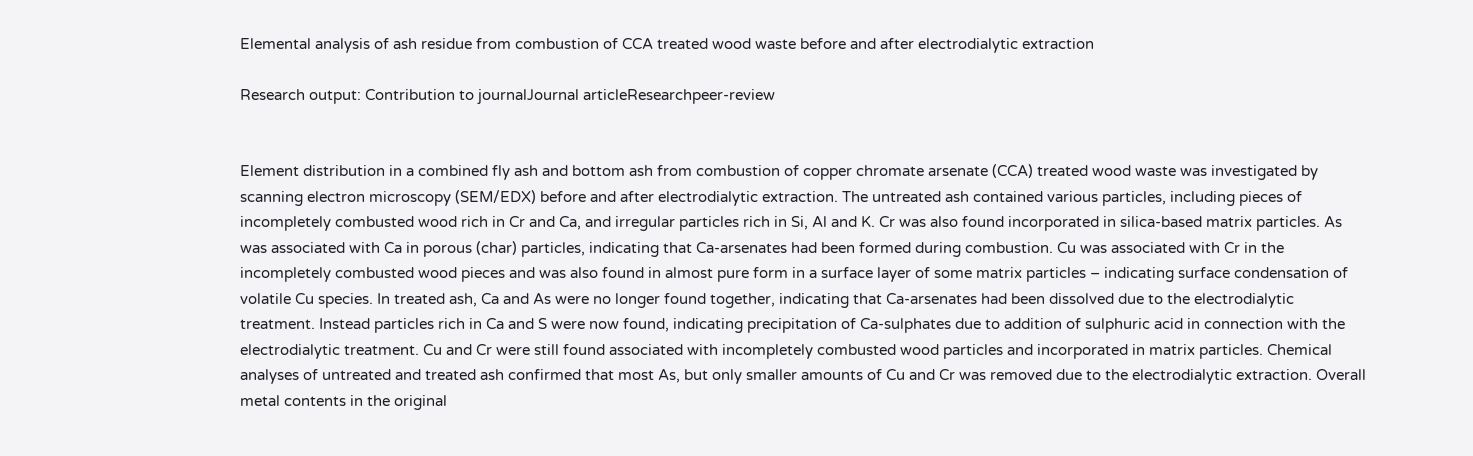Elemental analysis of ash residue from combustion of CCA treated wood waste before and after electrodialytic extraction

Research output: Contribution to journalJournal articleResearchpeer-review


Element distribution in a combined fly ash and bottom ash from combustion of copper chromate arsenate (CCA) treated wood waste was investigated by scanning electron microscopy (SEM/EDX) before and after electrodialytic extraction. The untreated ash contained various particles, including pieces of incompletely combusted wood rich in Cr and Ca, and irregular particles rich in Si, Al and K. Cr was also found incorporated in silica-based matrix particles. As was associated with Ca in porous (char) particles, indicating that Ca-arsenates had been formed during combustion. Cu was associated with Cr in the incompletely combusted wood pieces and was also found in almost pure form in a surface layer of some matrix particles – indicating surface condensation of volatile Cu species. In treated ash, Ca and As were no longer found together, indicating that Ca-arsenates had been dissolved due to the electrodialytic treatment. Instead particles rich in Ca and S were now found, indicating precipitation of Ca-sulphates due to addition of sulphuric acid in connection with the electrodialytic treatment. Cu and Cr were still found associated with incompletely combusted wood particles and incorporated in matrix particles. Chemical analyses of untreated and treated ash confirmed that most As, but only smaller amounts of Cu and Cr was removed due to the electrodialytic extraction. Overall metal contents in the original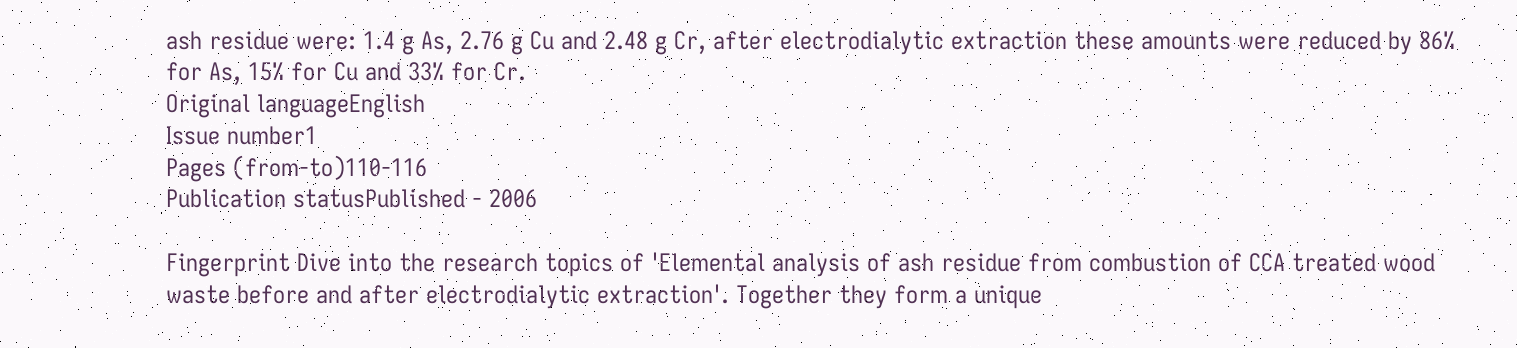ash residue were: 1.4 g As, 2.76 g Cu and 2.48 g Cr, after electrodialytic extraction these amounts were reduced by 86% for As, 15% for Cu and 33% for Cr.
Original languageEnglish
Issue number1
Pages (from-to)110-116
Publication statusPublished - 2006

Fingerprint Dive into the research topics of 'Elemental analysis of ash residue from combustion of CCA treated wood waste before and after electrodialytic extraction'. Together they form a unique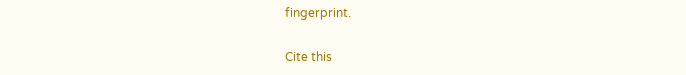fingerprint.

Cite this